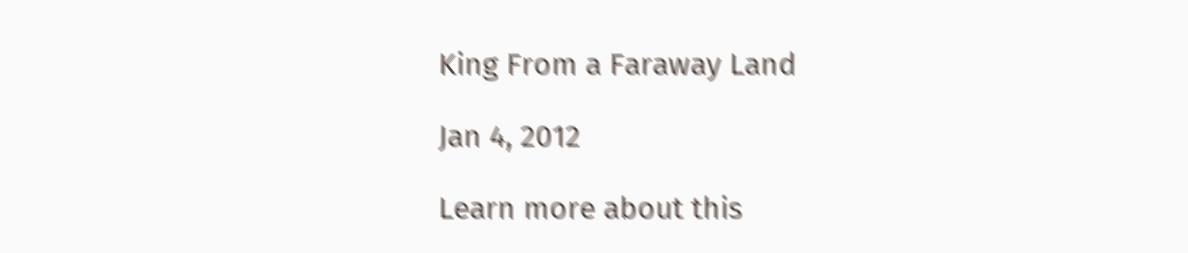King From a Faraway Land

Jan 4, 2012

Learn more about this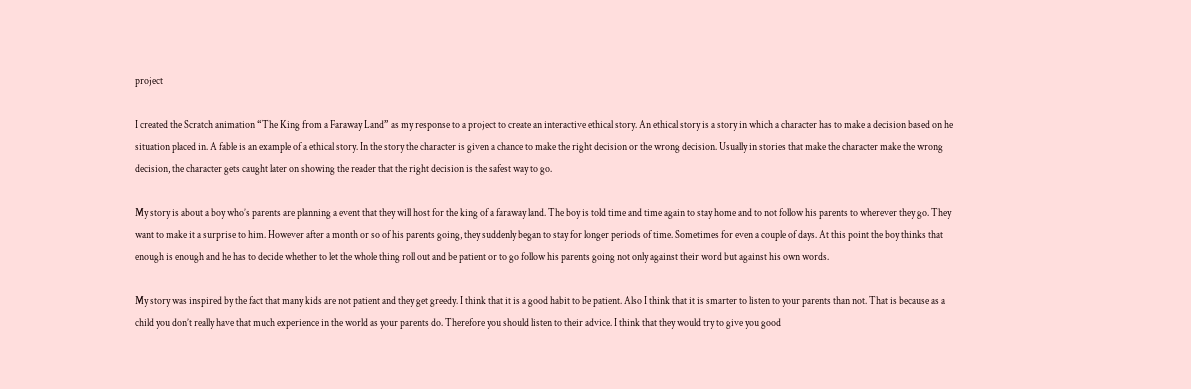project

I created the Scratch animation “The King from a Faraway Land” as my response to a project to create an interactive ethical story. An ethical story is a story in which a character has to make a decision based on he situation placed in. A fable is an example of a ethical story. In the story the character is given a chance to make the right decision or the wrong decision. Usually in stories that make the character make the wrong decision, the character gets caught later on showing the reader that the right decision is the safest way to go.

My story is about a boy who’s parents are planning a event that they will host for the king of a faraway land. The boy is told time and time again to stay home and to not follow his parents to wherever they go. They want to make it a surprise to him. However after a month or so of his parents going, they suddenly began to stay for longer periods of time. Sometimes for even a couple of days. At this point the boy thinks that enough is enough and he has to decide whether to let the whole thing roll out and be patient or to go follow his parents going not only against their word but against his own words.

My story was inspired by the fact that many kids are not patient and they get greedy. I think that it is a good habit to be patient. Also I think that it is smarter to listen to your parents than not. That is because as a child you don’t really have that much experience in the world as your parents do. Therefore you should listen to their advice. I think that they would try to give you good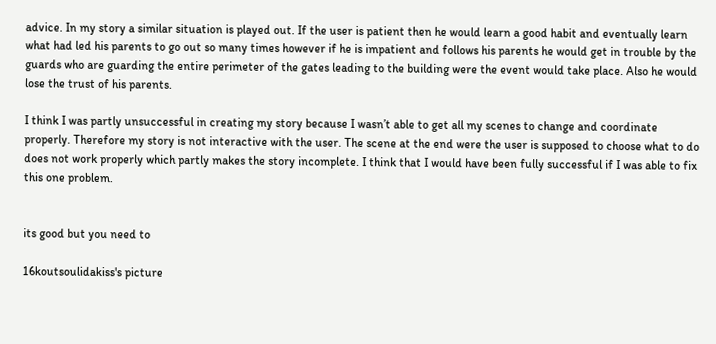advice. In my story a similar situation is played out. If the user is patient then he would learn a good habit and eventually learn what had led his parents to go out so many times however if he is impatient and follows his parents he would get in trouble by the guards who are guarding the entire perimeter of the gates leading to the building were the event would take place. Also he would lose the trust of his parents.

I think I was partly unsuccessful in creating my story because I wasn’t able to get all my scenes to change and coordinate properly. Therefore my story is not interactive with the user. The scene at the end were the user is supposed to choose what to do does not work properly which partly makes the story incomplete. I think that I would have been fully successful if I was able to fix this one problem.


its good but you need to

16koutsoulidakiss's picture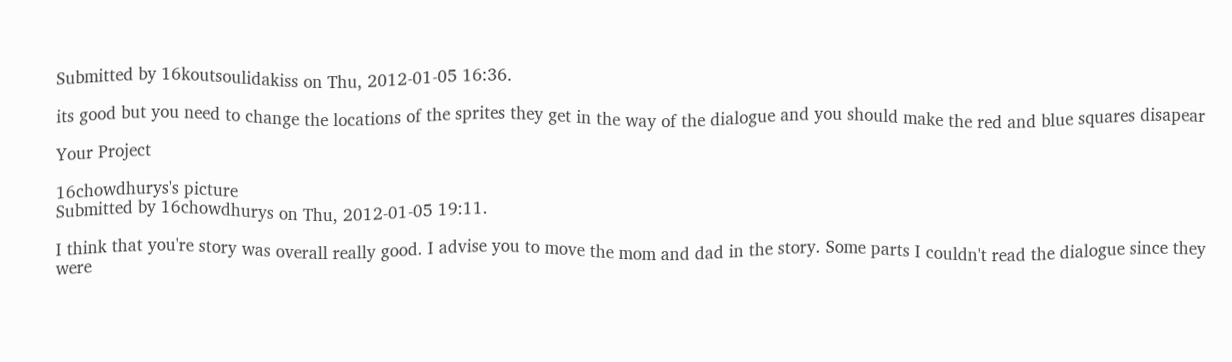Submitted by 16koutsoulidakiss on Thu, 2012-01-05 16:36.

its good but you need to change the locations of the sprites they get in the way of the dialogue and you should make the red and blue squares disapear

Your Project

16chowdhurys's picture
Submitted by 16chowdhurys on Thu, 2012-01-05 19:11.

I think that you're story was overall really good. I advise you to move the mom and dad in the story. Some parts I couldn't read the dialogue since they were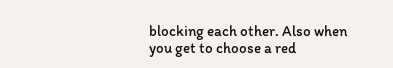blocking each other. Also when you get to choose a red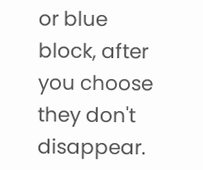or blue block, after you choose they don't disappear.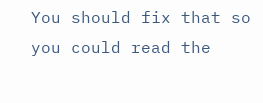You should fix that so you could read the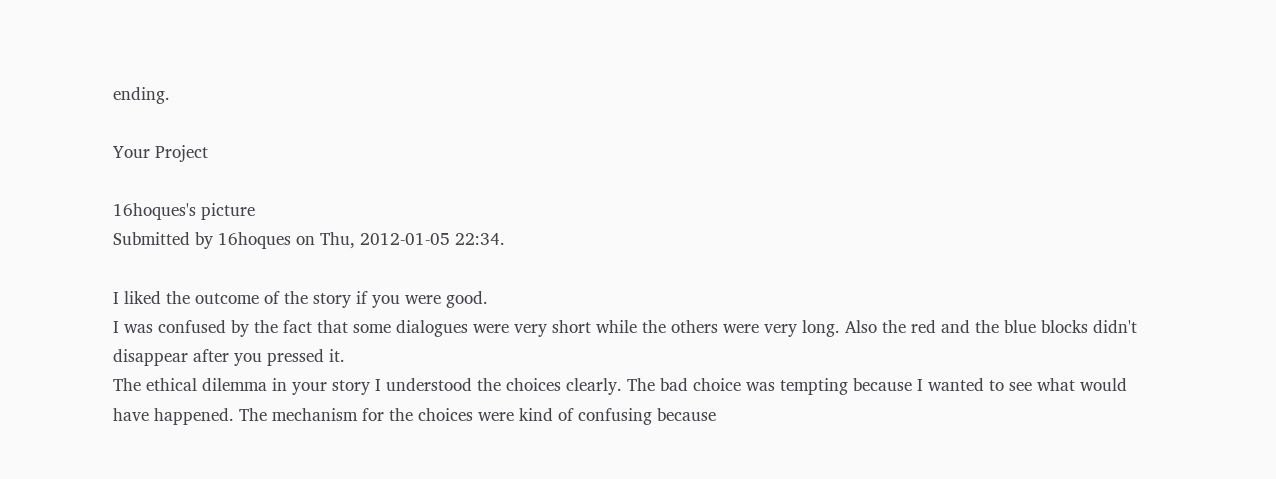ending.

Your Project

16hoques's picture
Submitted by 16hoques on Thu, 2012-01-05 22:34.

I liked the outcome of the story if you were good.
I was confused by the fact that some dialogues were very short while the others were very long. Also the red and the blue blocks didn't disappear after you pressed it.
The ethical dilemma in your story I understood the choices clearly. The bad choice was tempting because I wanted to see what would have happened. The mechanism for the choices were kind of confusing because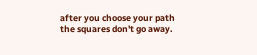after you choose your path the squares don't go away.